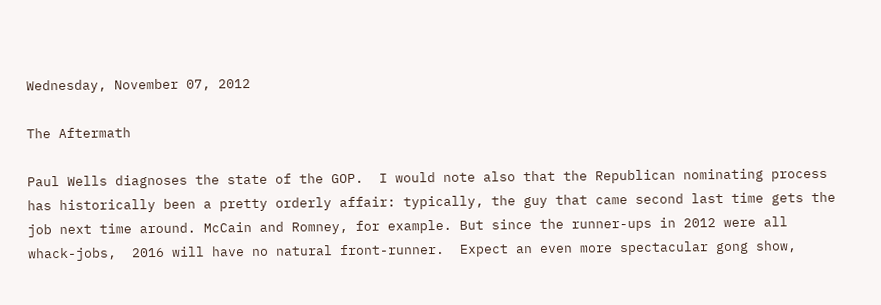Wednesday, November 07, 2012

The Aftermath

Paul Wells diagnoses the state of the GOP.  I would note also that the Republican nominating process has historically been a pretty orderly affair: typically, the guy that came second last time gets the job next time around. McCain and Romney, for example. But since the runner-ups in 2012 were all whack-jobs,  2016 will have no natural front-runner.  Expect an even more spectacular gong show,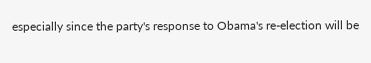especially since the party's response to Obama's re-election will be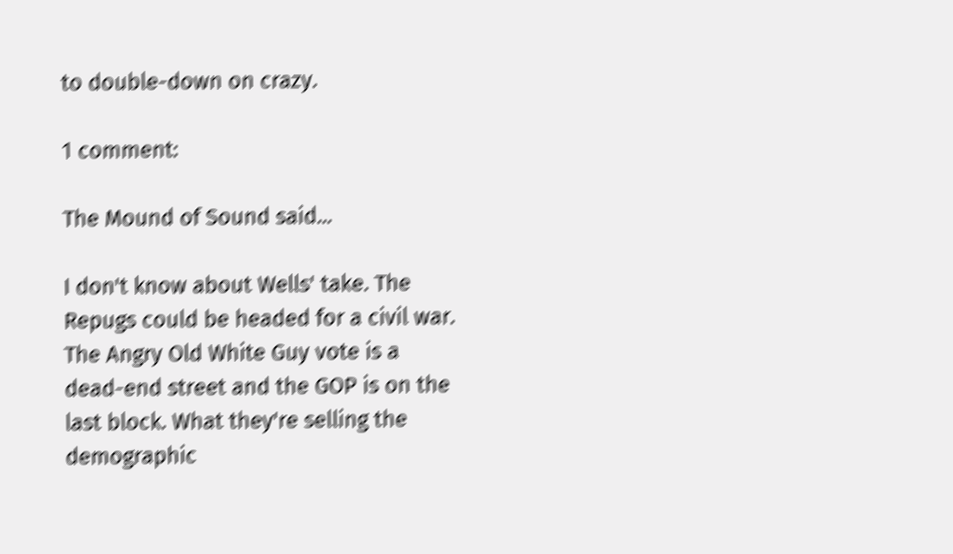to double-down on crazy.

1 comment:

The Mound of Sound said...

I don't know about Wells' take. The Repugs could be headed for a civil war. The Angry Old White Guy vote is a dead-end street and the GOP is on the last block. What they're selling the demographic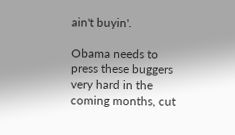ain't buyin'.

Obama needs to press these buggers very hard in the coming months, cut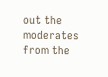out the moderates from the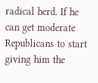radical herd. If he can get moderate Republicans to start giving him the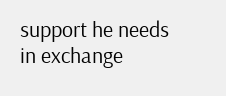support he needs in exchange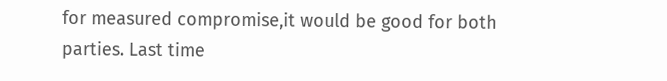for measured compromise,it would be good for both parties. Last time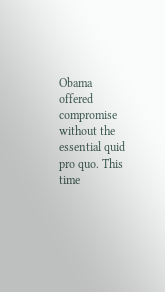Obama offered compromise without the essential quid pro quo. This time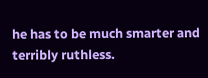he has to be much smarter and terribly ruthless.